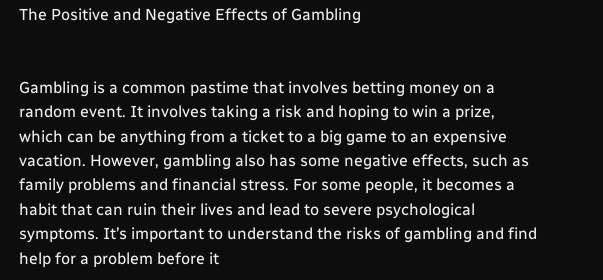The Positive and Negative Effects of Gambling


Gambling is a common pastime that involves betting money on a random event. It involves taking a risk and hoping to win a prize, which can be anything from a ticket to a big game to an expensive vacation. However, gambling also has some negative effects, such as family problems and financial stress. For some people, it becomes a habit that can ruin their lives and lead to severe psychological symptoms. It’s important to understand the risks of gambling and find help for a problem before it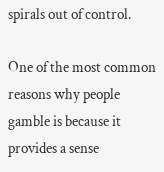spirals out of control.

One of the most common reasons why people gamble is because it provides a sense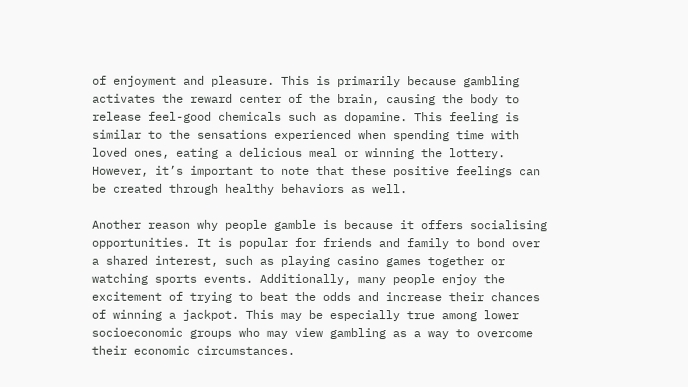of enjoyment and pleasure. This is primarily because gambling activates the reward center of the brain, causing the body to release feel-good chemicals such as dopamine. This feeling is similar to the sensations experienced when spending time with loved ones, eating a delicious meal or winning the lottery. However, it’s important to note that these positive feelings can be created through healthy behaviors as well.

Another reason why people gamble is because it offers socialising opportunities. It is popular for friends and family to bond over a shared interest, such as playing casino games together or watching sports events. Additionally, many people enjoy the excitement of trying to beat the odds and increase their chances of winning a jackpot. This may be especially true among lower socioeconomic groups who may view gambling as a way to overcome their economic circumstances.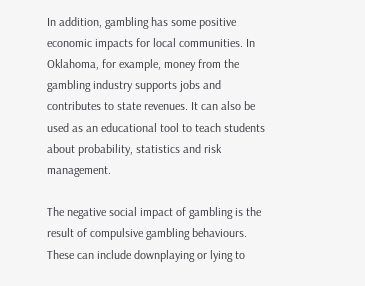In addition, gambling has some positive economic impacts for local communities. In Oklahoma, for example, money from the gambling industry supports jobs and contributes to state revenues. It can also be used as an educational tool to teach students about probability, statistics and risk management.

The negative social impact of gambling is the result of compulsive gambling behaviours. These can include downplaying or lying to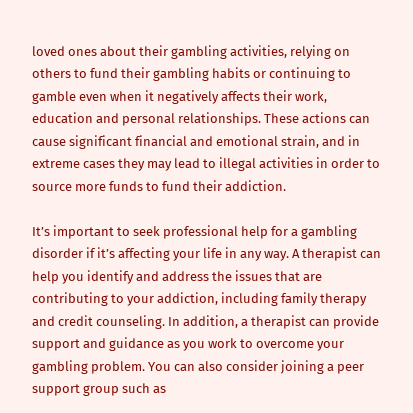loved ones about their gambling activities, relying on others to fund their gambling habits or continuing to gamble even when it negatively affects their work, education and personal relationships. These actions can cause significant financial and emotional strain, and in extreme cases they may lead to illegal activities in order to source more funds to fund their addiction.

It’s important to seek professional help for a gambling disorder if it’s affecting your life in any way. A therapist can help you identify and address the issues that are contributing to your addiction, including family therapy and credit counseling. In addition, a therapist can provide support and guidance as you work to overcome your gambling problem. You can also consider joining a peer support group such as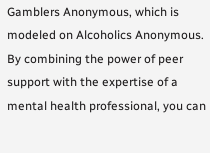Gamblers Anonymous, which is modeled on Alcoholics Anonymous. By combining the power of peer support with the expertise of a mental health professional, you can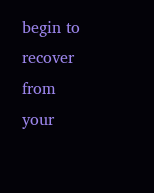begin to recover from your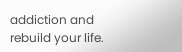addiction and rebuild your life.